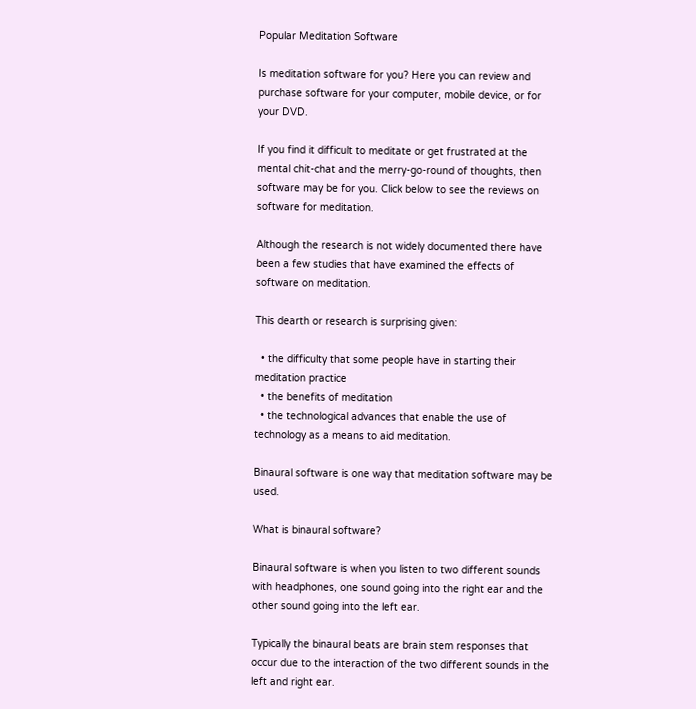Popular Meditation Software

Is meditation software for you? Here you can review and purchase software for your computer, mobile device, or for your DVD.

If you find it difficult to meditate or get frustrated at the mental chit-chat and the merry-go-round of thoughts, then software may be for you. Click below to see the reviews on software for meditation.

Although the research is not widely documented there have been a few studies that have examined the effects of software on meditation.

This dearth or research is surprising given:

  • the difficulty that some people have in starting their meditation practice
  • the benefits of meditation
  • the technological advances that enable the use of technology as a means to aid meditation.

Binaural software is one way that meditation software may be used.

What is binaural software?

Binaural software is when you listen to two different sounds with headphones, one sound going into the right ear and the other sound going into the left ear.

Typically the binaural beats are brain stem responses that occur due to the interaction of the two different sounds in the left and right ear.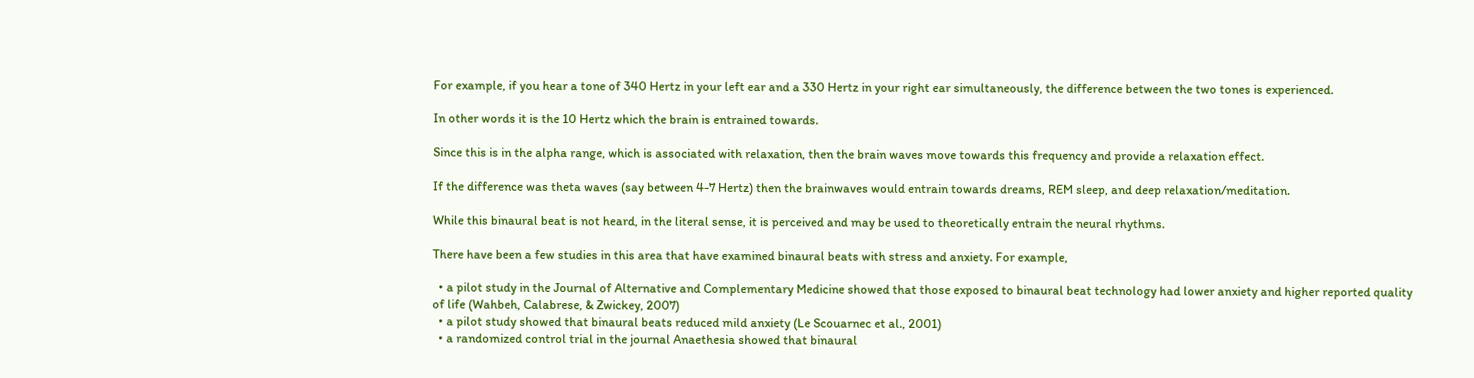For example, if you hear a tone of 340 Hertz in your left ear and a 330 Hertz in your right ear simultaneously, the difference between the two tones is experienced.

In other words it is the 10 Hertz which the brain is entrained towards.

Since this is in the alpha range, which is associated with relaxation, then the brain waves move towards this frequency and provide a relaxation effect.

If the difference was theta waves (say between 4-7 Hertz) then the brainwaves would entrain towards dreams, REM sleep, and deep relaxation/meditation.

While this binaural beat is not heard, in the literal sense, it is perceived and may be used to theoretically entrain the neural rhythms.

There have been a few studies in this area that have examined binaural beats with stress and anxiety. For example,

  • a pilot study in the Journal of Alternative and Complementary Medicine showed that those exposed to binaural beat technology had lower anxiety and higher reported quality of life (Wahbeh, Calabrese, & Zwickey, 2007)
  • a pilot study showed that binaural beats reduced mild anxiety (Le Scouarnec et al., 2001)
  • a randomized control trial in the journal Anaethesia showed that binaural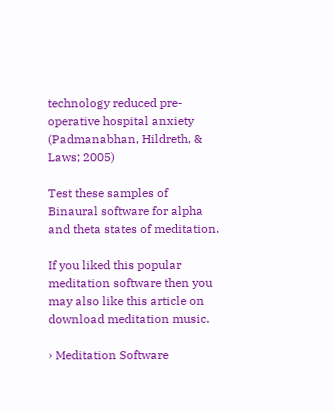technology reduced pre-operative hospital anxiety (Padmanabhan, Hildreth, & Laws; 2005)

Test these samples of Binaural software for alpha and theta states of meditation.

If you liked this popular meditation software then you may also like this article on download meditation music.

› Meditation Software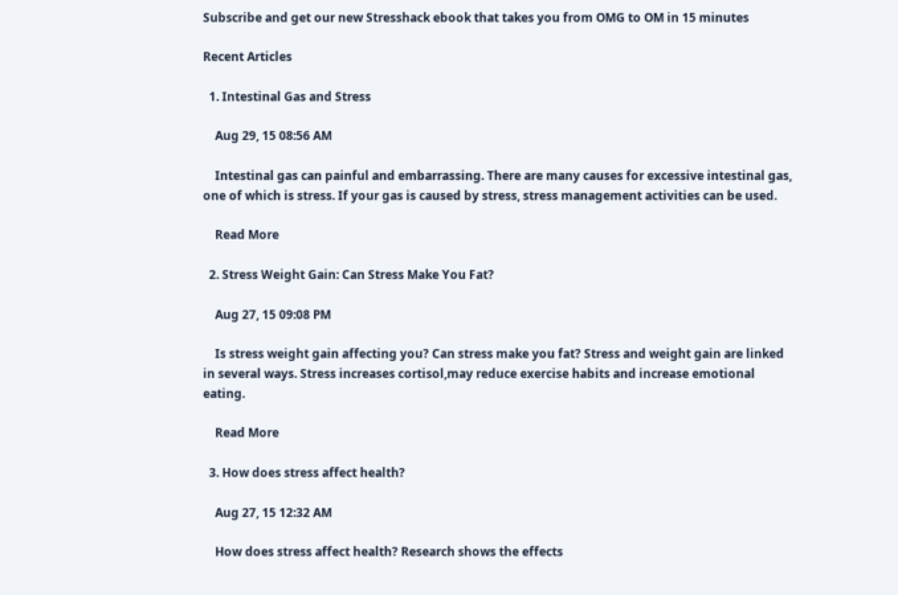Subscribe and get our new Stresshack ebook that takes you from OMG to OM in 15 minutes

Recent Articles

  1. Intestinal Gas and Stress

    Aug 29, 15 08:56 AM

    Intestinal gas can painful and embarrassing. There are many causes for excessive intestinal gas, one of which is stress. If your gas is caused by stress, stress management activities can be used.

    Read More

  2. Stress Weight Gain: Can Stress Make You Fat?

    Aug 27, 15 09:08 PM

    Is stress weight gain affecting you? Can stress make you fat? Stress and weight gain are linked in several ways. Stress increases cortisol,may reduce exercise habits and increase emotional eating.

    Read More

  3. How does stress affect health?

    Aug 27, 15 12:32 AM

    How does stress affect health? Research shows the effects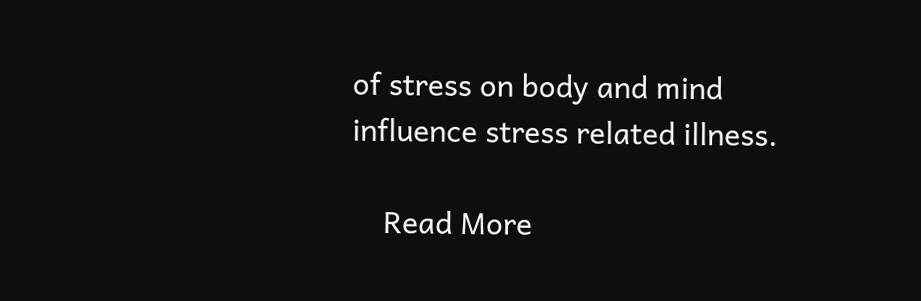of stress on body and mind influence stress related illness.

    Read More